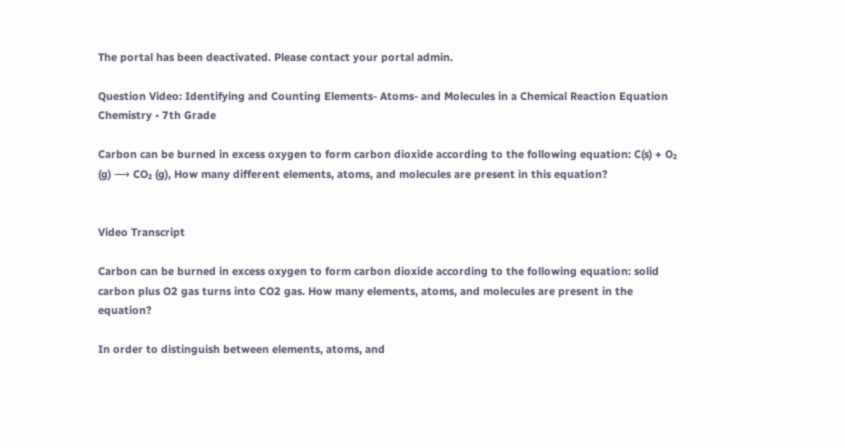The portal has been deactivated. Please contact your portal admin.

Question Video: Identifying and Counting Elements- Atoms- and Molecules in a Chemical Reaction Equation Chemistry • 7th Grade

Carbon can be burned in excess oxygen to form carbon dioxide according to the following equation: C(s) + O₂ (g) ⟶ CO₂ (g), How many different elements, atoms, and molecules are present in this equation?


Video Transcript

Carbon can be burned in excess oxygen to form carbon dioxide according to the following equation: solid carbon plus O2 gas turns into CO2 gas. How many elements, atoms, and molecules are present in the equation?

In order to distinguish between elements, atoms, and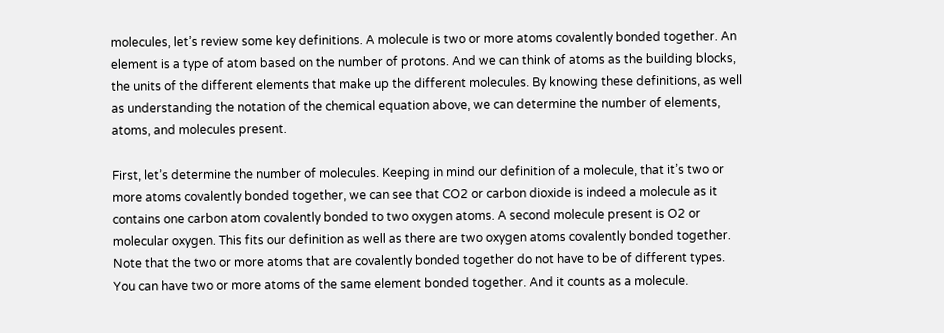molecules, let’s review some key definitions. A molecule is two or more atoms covalently bonded together. An element is a type of atom based on the number of protons. And we can think of atoms as the building blocks, the units of the different elements that make up the different molecules. By knowing these definitions, as well as understanding the notation of the chemical equation above, we can determine the number of elements, atoms, and molecules present.

First, let’s determine the number of molecules. Keeping in mind our definition of a molecule, that it’s two or more atoms covalently bonded together, we can see that CO2 or carbon dioxide is indeed a molecule as it contains one carbon atom covalently bonded to two oxygen atoms. A second molecule present is O2 or molecular oxygen. This fits our definition as well as there are two oxygen atoms covalently bonded together. Note that the two or more atoms that are covalently bonded together do not have to be of different types. You can have two or more atoms of the same element bonded together. And it counts as a molecule.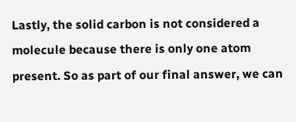Lastly, the solid carbon is not considered a molecule because there is only one atom present. So as part of our final answer, we can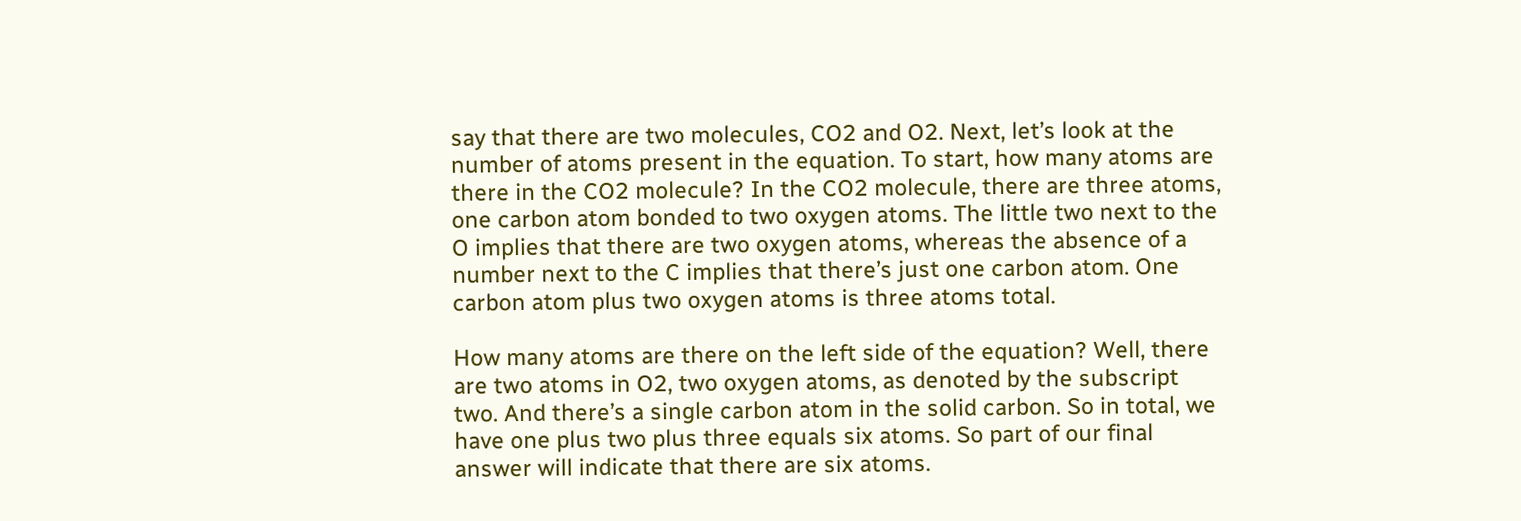say that there are two molecules, CO2 and O2. Next, let’s look at the number of atoms present in the equation. To start, how many atoms are there in the CO2 molecule? In the CO2 molecule, there are three atoms, one carbon atom bonded to two oxygen atoms. The little two next to the O implies that there are two oxygen atoms, whereas the absence of a number next to the C implies that there’s just one carbon atom. One carbon atom plus two oxygen atoms is three atoms total.

How many atoms are there on the left side of the equation? Well, there are two atoms in O2, two oxygen atoms, as denoted by the subscript two. And there’s a single carbon atom in the solid carbon. So in total, we have one plus two plus three equals six atoms. So part of our final answer will indicate that there are six atoms.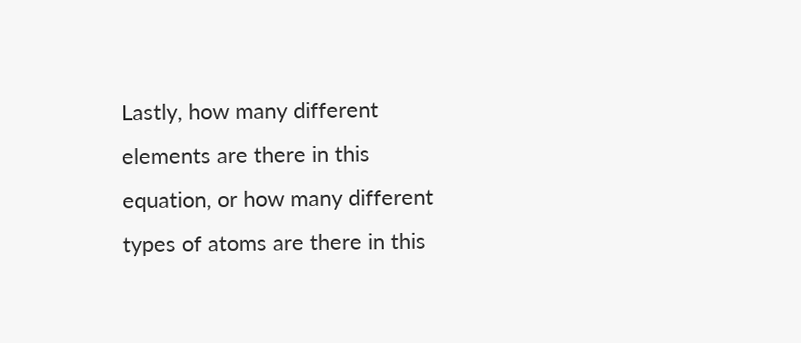Lastly, how many different elements are there in this equation, or how many different types of atoms are there in this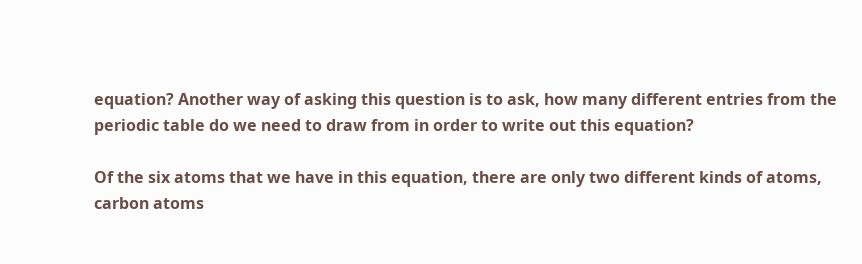equation? Another way of asking this question is to ask, how many different entries from the periodic table do we need to draw from in order to write out this equation?

Of the six atoms that we have in this equation, there are only two different kinds of atoms, carbon atoms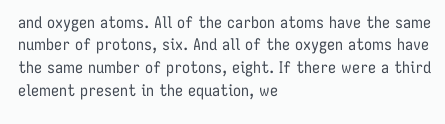and oxygen atoms. All of the carbon atoms have the same number of protons, six. And all of the oxygen atoms have the same number of protons, eight. If there were a third element present in the equation, we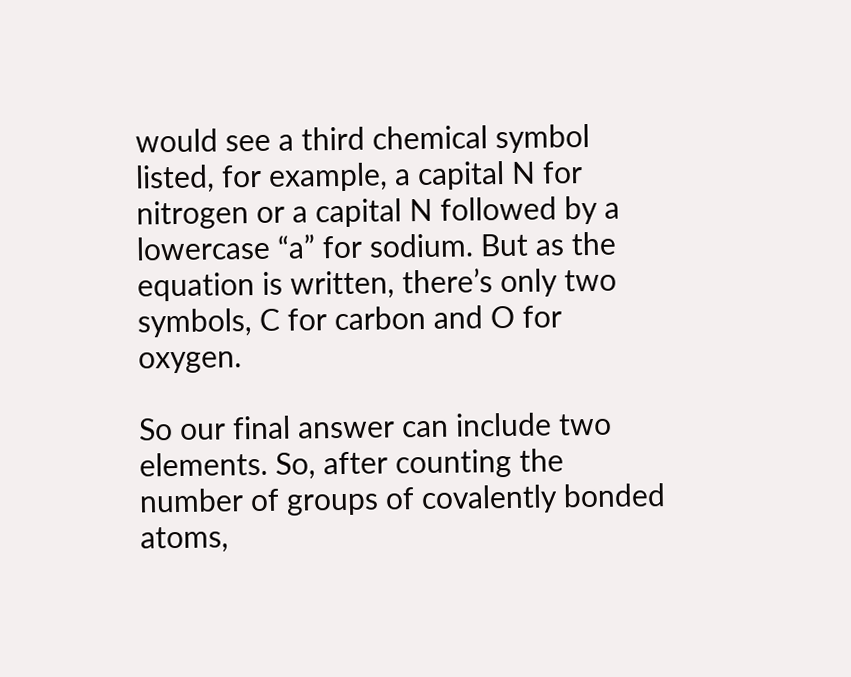would see a third chemical symbol listed, for example, a capital N for nitrogen or a capital N followed by a lowercase “a” for sodium. But as the equation is written, there’s only two symbols, C for carbon and O for oxygen.

So our final answer can include two elements. So, after counting the number of groups of covalently bonded atoms,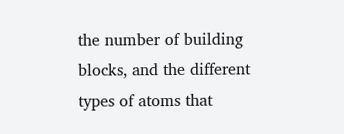the number of building blocks, and the different types of atoms that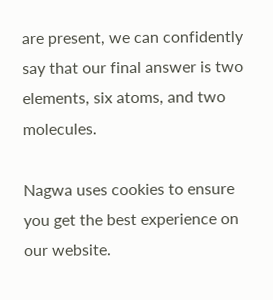are present, we can confidently say that our final answer is two elements, six atoms, and two molecules.

Nagwa uses cookies to ensure you get the best experience on our website.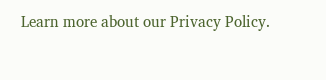Learn more about our Privacy Policy.